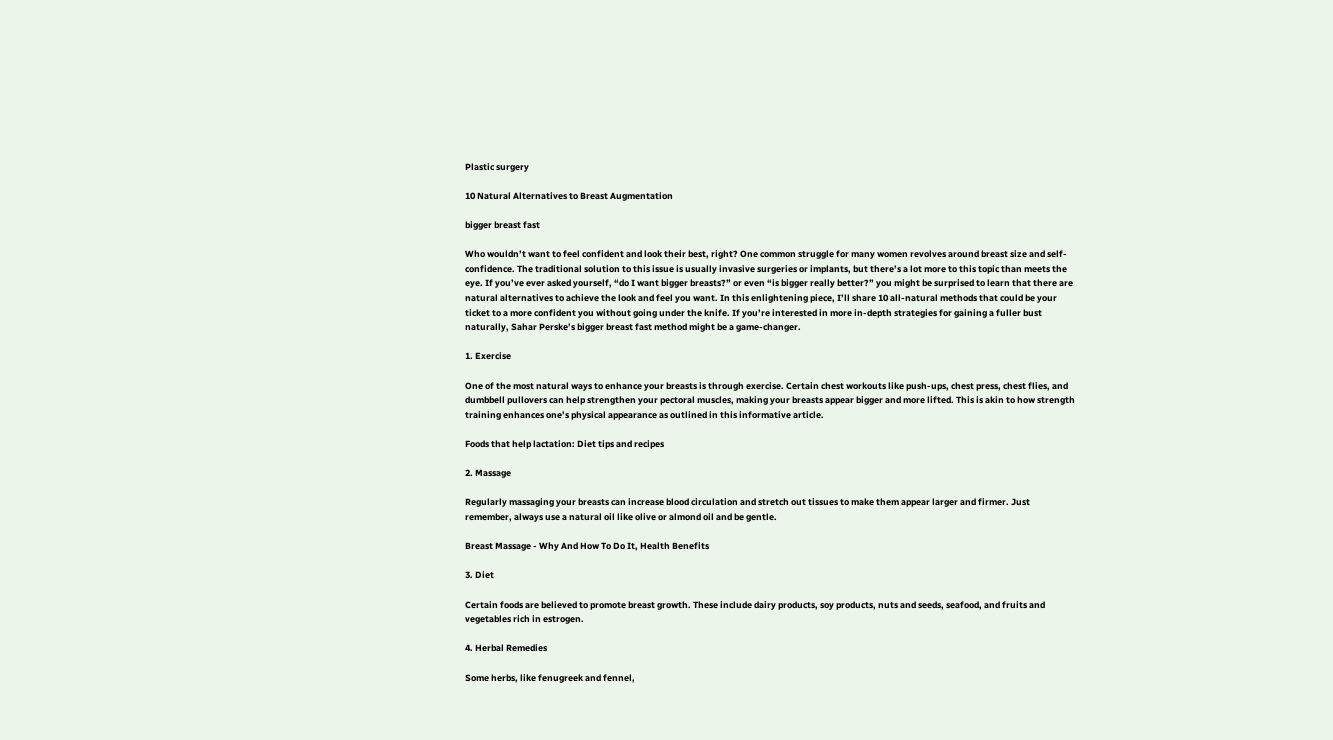Plastic surgery

10 Natural Alternatives to Breast Augmentation

bigger breast fast

Who wouldn’t want to feel confident and look their best, right? One common struggle for many women revolves around breast size and self-confidence. The traditional solution to this issue is usually invasive surgeries or implants, but there’s a lot more to this topic than meets the eye. If you’ve ever asked yourself, “do I want bigger breasts?” or even “is bigger really better?” you might be surprised to learn that there are natural alternatives to achieve the look and feel you want. In this enlightening piece, I’ll share 10 all-natural methods that could be your ticket to a more confident you without going under the knife. If you’re interested in more in-depth strategies for gaining a fuller bust naturally, Sahar Perske’s bigger breast fast method might be a game-changer.

1. Exercise

One of the most natural ways to enhance your breasts is through exercise. Certain chest workouts like push-ups, chest press, chest flies, and dumbbell pullovers can help strengthen your pectoral muscles, making your breasts appear bigger and more lifted. This is akin to how strength training enhances one’s physical appearance as outlined in this informative article.

Foods that help lactation: Diet tips and recipes

2. Massage

Regularly massaging your breasts can increase blood circulation and stretch out tissues to make them appear larger and firmer. Just remember, always use a natural oil like olive or almond oil and be gentle.

Breast Massage - Why And How To Do It, Health Benefits

3. Diet

Certain foods are believed to promote breast growth. These include dairy products, soy products, nuts and seeds, seafood, and fruits and vegetables rich in estrogen.

4. Herbal Remedies

Some herbs, like fenugreek and fennel,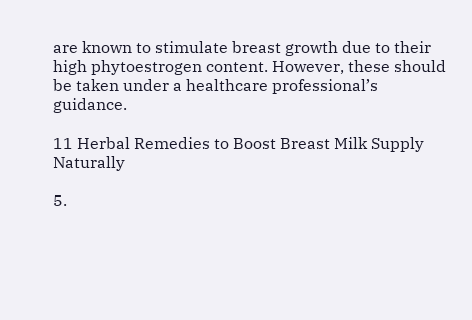are known to stimulate breast growth due to their high phytoestrogen content. However, these should be taken under a healthcare professional’s guidance.

11 Herbal Remedies to Boost Breast Milk Supply Naturally

5.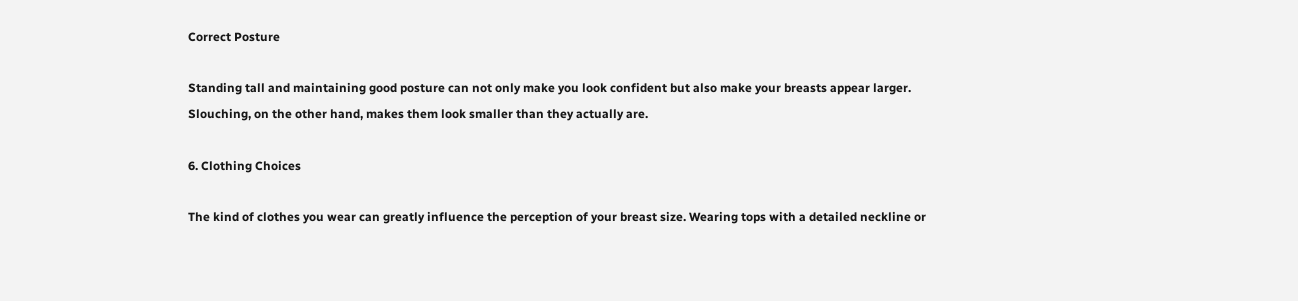Correct Posture

Standing tall and maintaining good posture can not only make you look confident but also make your breasts appear larger. Slouching, on the other hand, makes them look smaller than they actually are.

6. Clothing Choices

The kind of clothes you wear can greatly influence the perception of your breast size. Wearing tops with a detailed neckline or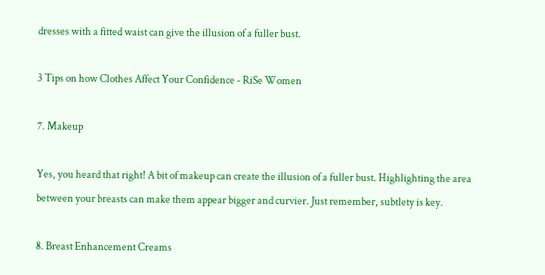dresses with a fitted waist can give the illusion of a fuller bust.

3 Tips on how Clothes Affect Your Confidence - RiSe Women

7. Makeup

Yes, you heard that right! A bit of makeup can create the illusion of a fuller bust. Highlighting the area between your breasts can make them appear bigger and curvier. Just remember, subtlety is key.

8. Breast Enhancement Creams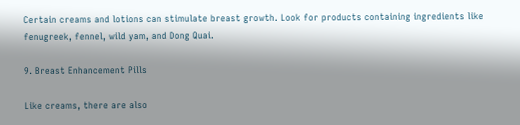Certain creams and lotions can stimulate breast growth. Look for products containing ingredients like fenugreek, fennel, wild yam, and Dong Quai.

9. Breast Enhancement Pills

Like creams, there are also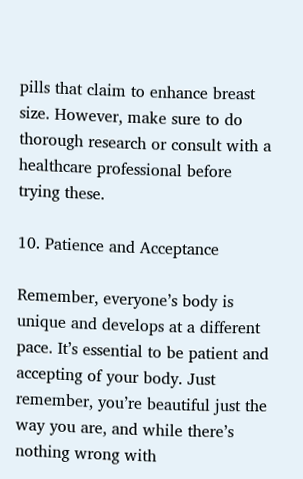pills that claim to enhance breast size. However, make sure to do thorough research or consult with a healthcare professional before trying these.

10. Patience and Acceptance

Remember, everyone’s body is unique and develops at a different pace. It’s essential to be patient and accepting of your body. Just remember, you’re beautiful just the way you are, and while there’s nothing wrong with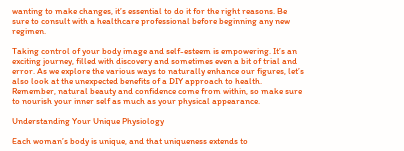wanting to make changes, it’s essential to do it for the right reasons. Be sure to consult with a healthcare professional before beginning any new regimen.

Taking control of your body image and self-esteem is empowering. It’s an exciting journey, filled with discovery and sometimes even a bit of trial and error. As we explore the various ways to naturally enhance our figures, let’s also look at the unexpected benefits of a DIY approach to health. Remember, natural beauty and confidence come from within, so make sure to nourish your inner self as much as your physical appearance.

Understanding Your Unique Physiology

Each woman’s body is unique, and that uniqueness extends to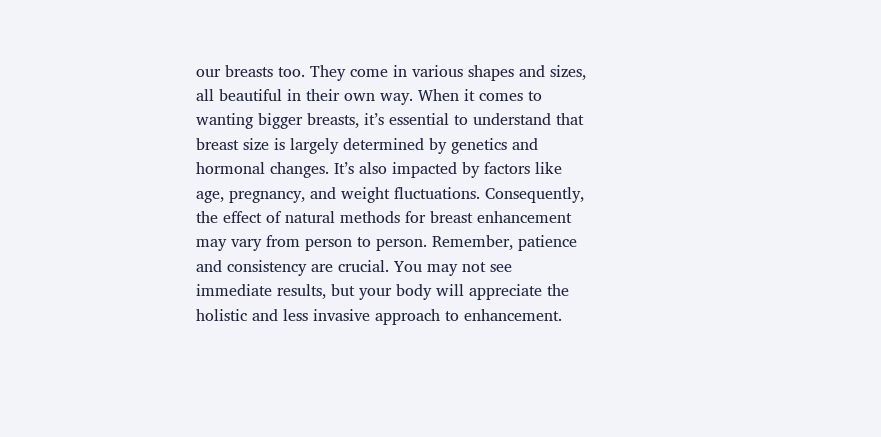our breasts too. They come in various shapes and sizes, all beautiful in their own way. When it comes to wanting bigger breasts, it’s essential to understand that breast size is largely determined by genetics and hormonal changes. It’s also impacted by factors like age, pregnancy, and weight fluctuations. Consequently, the effect of natural methods for breast enhancement may vary from person to person. Remember, patience and consistency are crucial. You may not see immediate results, but your body will appreciate the holistic and less invasive approach to enhancement.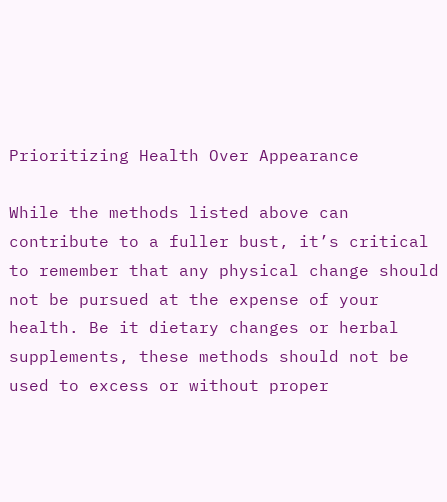Prioritizing Health Over Appearance

While the methods listed above can contribute to a fuller bust, it’s critical to remember that any physical change should not be pursued at the expense of your health. Be it dietary changes or herbal supplements, these methods should not be used to excess or without proper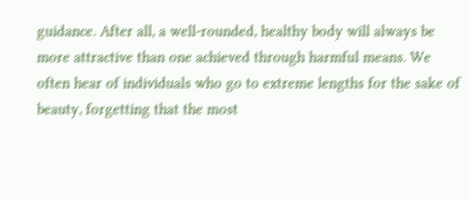guidance. After all, a well-rounded, healthy body will always be more attractive than one achieved through harmful means. We often hear of individuals who go to extreme lengths for the sake of beauty, forgetting that the most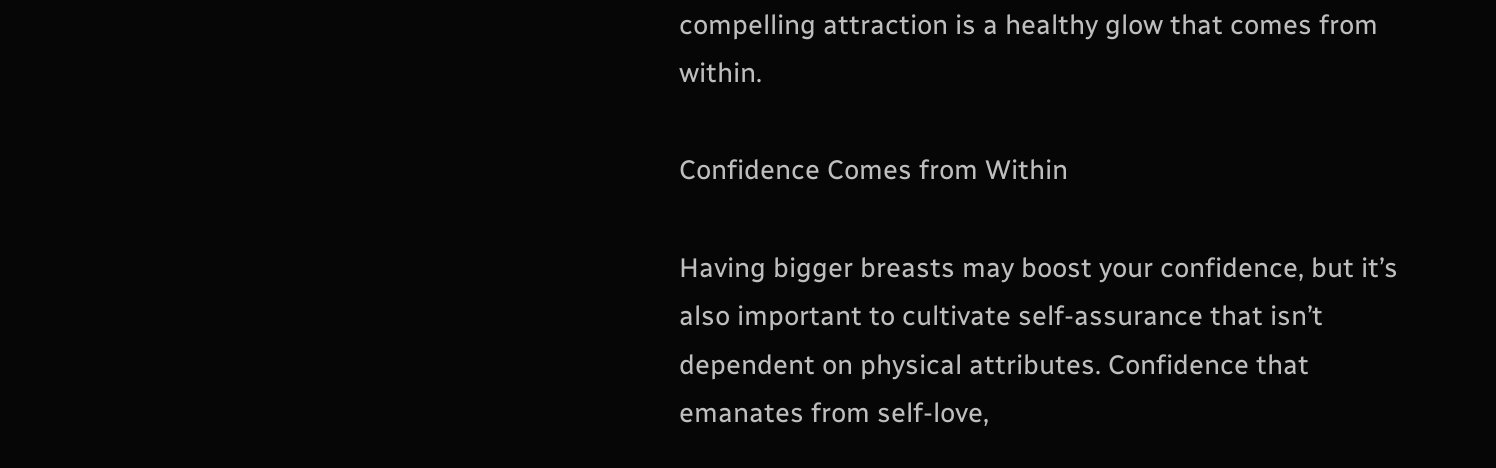compelling attraction is a healthy glow that comes from within.

Confidence Comes from Within

Having bigger breasts may boost your confidence, but it’s also important to cultivate self-assurance that isn’t dependent on physical attributes. Confidence that emanates from self-love,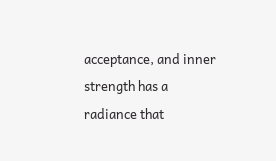acceptance, and inner strength has a radiance that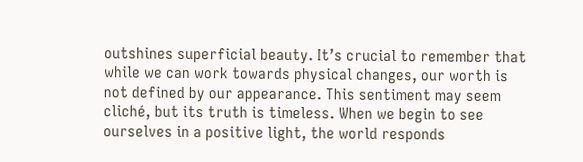outshines superficial beauty. It’s crucial to remember that while we can work towards physical changes, our worth is not defined by our appearance. This sentiment may seem cliché, but its truth is timeless. When we begin to see ourselves in a positive light, the world responds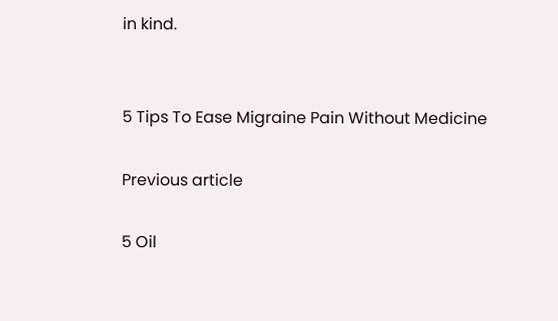in kind.


5 Tips To Ease Migraine Pain Without Medicine

Previous article

5 Oil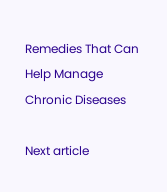Remedies That Can Help Manage Chronic Diseases

Next article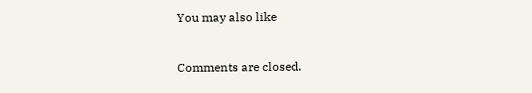You may also like


Comments are closed.